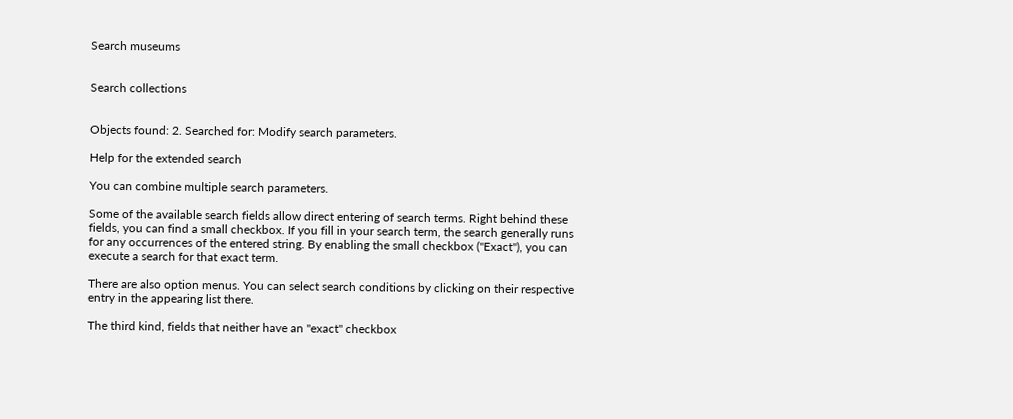Search museums


Search collections


Objects found: 2. Searched for: Modify search parameters.

Help for the extended search

You can combine multiple search parameters.

Some of the available search fields allow direct entering of search terms. Right behind these fields, you can find a small checkbox. If you fill in your search term, the search generally runs for any occurrences of the entered string. By enabling the small checkbox ("Exact"), you can execute a search for that exact term.

There are also option menus. You can select search conditions by clicking on their respective entry in the appearing list there.

The third kind, fields that neither have an "exact" checkbox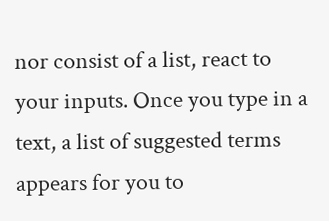nor consist of a list, react to your inputs. Once you type in a text, a list of suggested terms appears for you to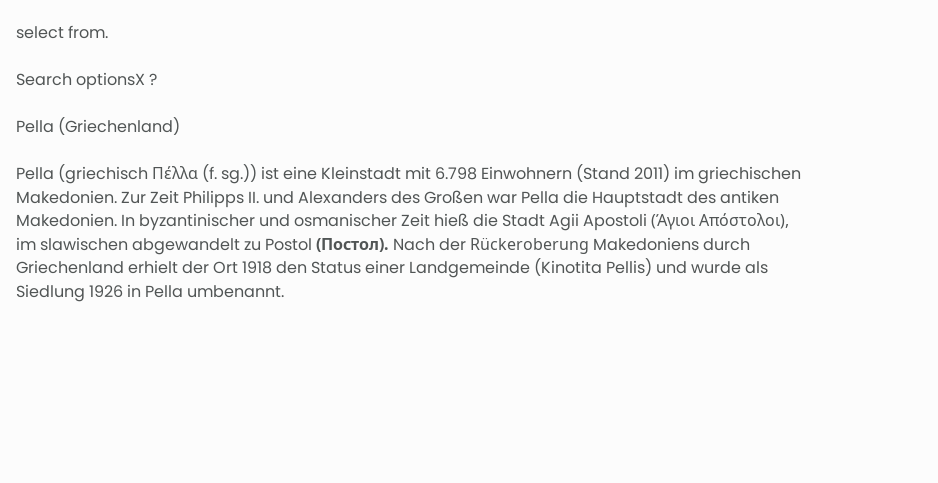select from.

Search optionsX ?

Pella (Griechenland)

Pella (griechisch Πέλλα (f. sg.)) ist eine Kleinstadt mit 6.798 Einwohnern (Stand 2011) im griechischen Makedonien. Zur Zeit Philipps II. und Alexanders des Großen war Pella die Hauptstadt des antiken Makedonien. In byzantinischer und osmanischer Zeit hieß die Stadt Agii Apostoli (Άγιοι Απόστολοι), im slawischen abgewandelt zu Postol (Постол). Nach der Rückeroberung Makedoniens durch Griechenland erhielt der Ort 1918 den Status einer Landgemeinde (Kinotita Pellis) und wurde als Siedlung 1926 in Pella umbenannt.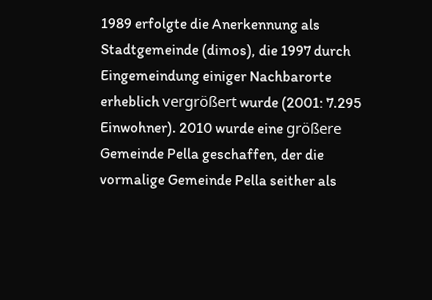1989 erfolgte die Anerkennung als Stadtgemeinde (dimos), die 1997 durch Eingemeindung einiger Nachbarorte erheblich vergrößert wurde (2001: 7.295 Einwohner). 2010 wurde eine größere Gemeinde Pella geschaffen, der die vormalige Gemeinde Pella seither als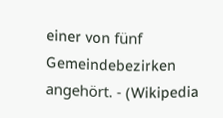einer von fünf Gemeindebezirken angehört. - (Wikipedia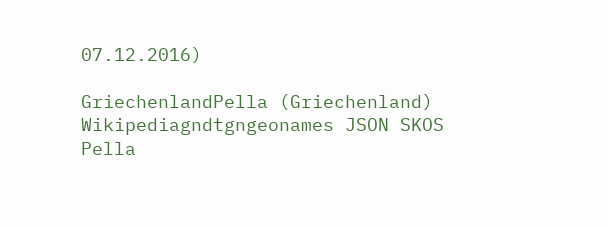07.12.2016)

GriechenlandPella (Griechenland)
Wikipediagndtgngeonames JSON SKOS
Pella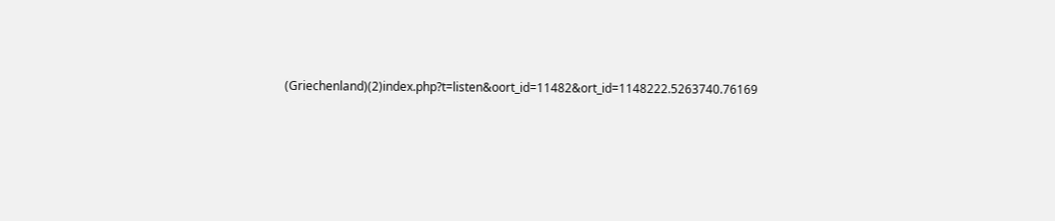(Griechenland)(2)index.php?t=listen&oort_id=11482&ort_id=1148222.5263740.76169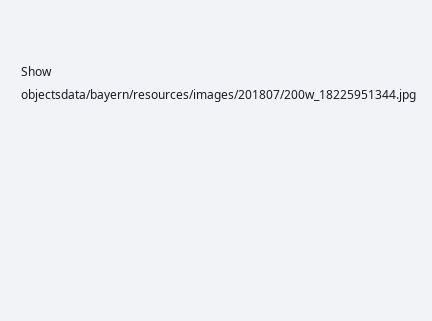Show objectsdata/bayern/resources/images/201807/200w_18225951344.jpg